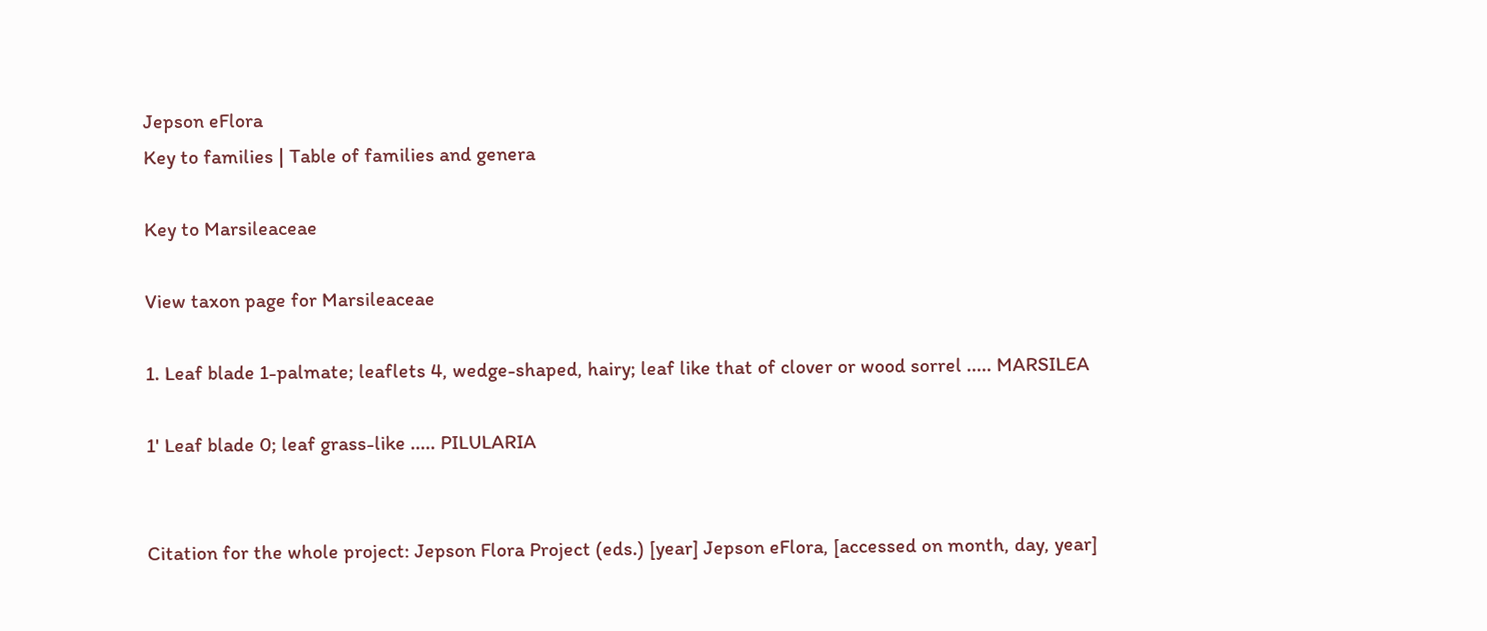Jepson eFlora
Key to families | Table of families and genera

Key to Marsileaceae

View taxon page for Marsileaceae

1. Leaf blade 1-palmate; leaflets 4, wedge-shaped, hairy; leaf like that of clover or wood sorrel ..... MARSILEA

1' Leaf blade 0; leaf grass-like ..... PILULARIA


Citation for the whole project: Jepson Flora Project (eds.) [year] Jepson eFlora, [accessed on month, day, year]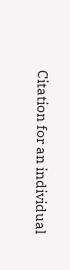Citation for an individual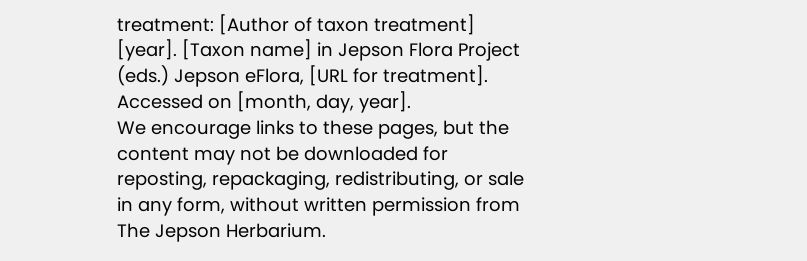treatment: [Author of taxon treatment] [year]. [Taxon name] in Jepson Flora Project (eds.) Jepson eFlora, [URL for treatment]. Accessed on [month, day, year].
We encourage links to these pages, but the content may not be downloaded for reposting, repackaging, redistributing, or sale in any form, without written permission from The Jepson Herbarium.